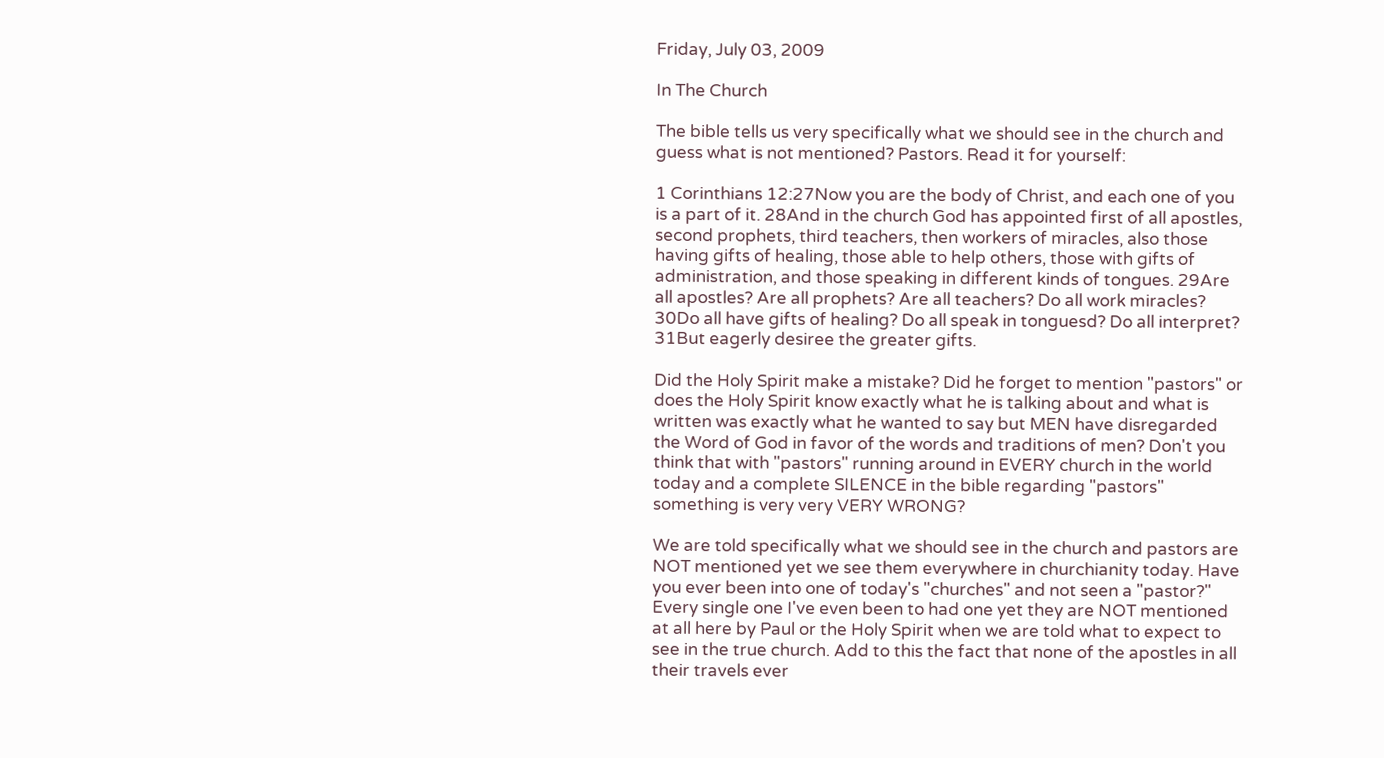Friday, July 03, 2009

In The Church

The bible tells us very specifically what we should see in the church and guess what is not mentioned? Pastors. Read it for yourself:

1 Corinthians 12:27Now you are the body of Christ, and each one of you is a part of it. 28And in the church God has appointed first of all apostles, second prophets, third teachers, then workers of miracles, also those having gifts of healing, those able to help others, those with gifts of administration, and those speaking in different kinds of tongues. 29Are all apostles? Are all prophets? Are all teachers? Do all work miracles? 30Do all have gifts of healing? Do all speak in tonguesd? Do all interpret? 31But eagerly desiree the greater gifts.

Did the Holy Spirit make a mistake? Did he forget to mention "pastors" or does the Holy Spirit know exactly what he is talking about and what is written was exactly what he wanted to say but MEN have disregarded the Word of God in favor of the words and traditions of men? Don't you think that with "pastors" running around in EVERY church in the world today and a complete SILENCE in the bible regarding "pastors" something is very very VERY WRONG?

We are told specifically what we should see in the church and pastors are NOT mentioned yet we see them everywhere in churchianity today. Have you ever been into one of today's "churches" and not seen a "pastor?" Every single one I've even been to had one yet they are NOT mentioned at all here by Paul or the Holy Spirit when we are told what to expect to see in the true church. Add to this the fact that none of the apostles in all their travels ever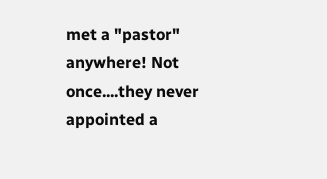met a "pastor" anywhere! Not once....they never appointed a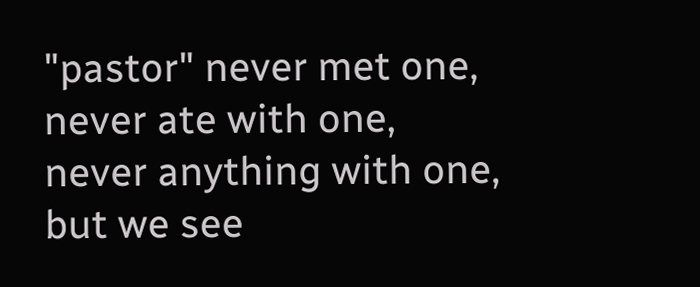"pastor" never met one, never ate with one, never anything with one, but we see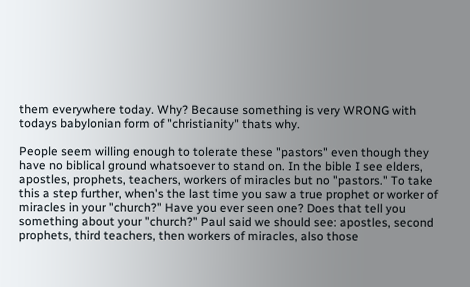them everywhere today. Why? Because something is very WRONG with todays babylonian form of "christianity" thats why.

People seem willing enough to tolerate these "pastors" even though they have no biblical ground whatsoever to stand on. In the bible I see elders, apostles, prophets, teachers, workers of miracles but no "pastors." To take this a step further, when's the last time you saw a true prophet or worker of miracles in your "church?" Have you ever seen one? Does that tell you something about your "church?" Paul said we should see: apostles, second prophets, third teachers, then workers of miracles, also those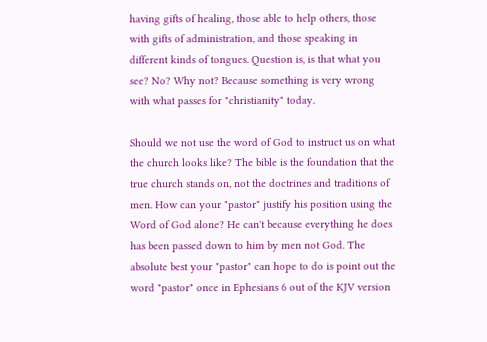having gifts of healing, those able to help others, those with gifts of administration, and those speaking in different kinds of tongues. Question is, is that what you see? No? Why not? Because something is very wrong with what passes for "christianity" today.

Should we not use the word of God to instruct us on what the church looks like? The bible is the foundation that the true church stands on, not the doctrines and traditions of men. How can your "pastor" justify his position using the Word of God alone? He can't because everything he does has been passed down to him by men not God. The absolute best your "pastor" can hope to do is point out the word "pastor" once in Ephesians 6 out of the KJV version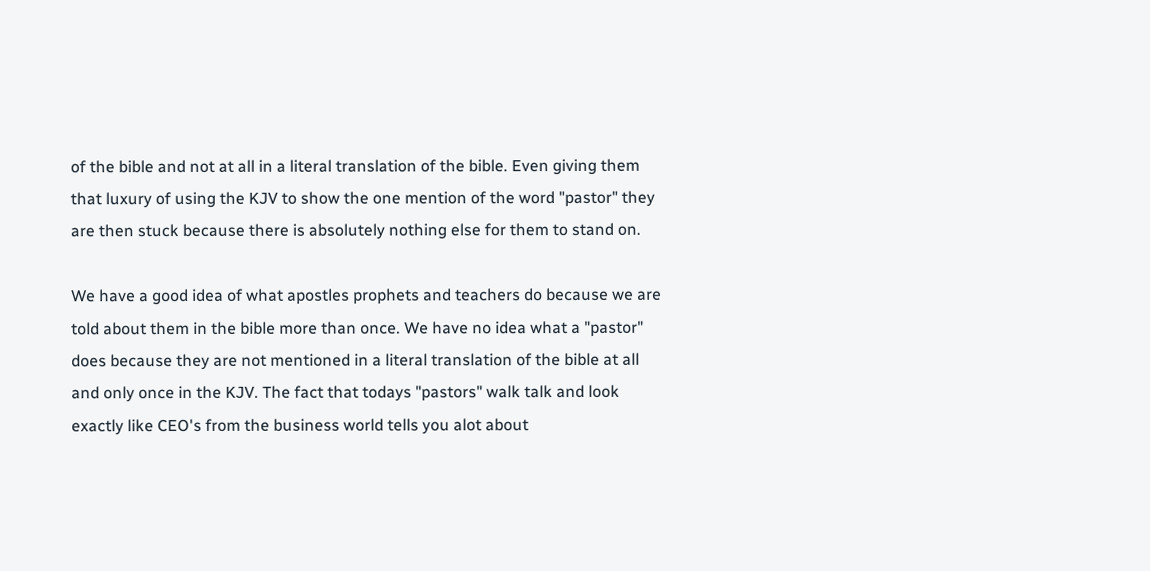of the bible and not at all in a literal translation of the bible. Even giving them that luxury of using the KJV to show the one mention of the word "pastor" they are then stuck because there is absolutely nothing else for them to stand on.

We have a good idea of what apostles prophets and teachers do because we are told about them in the bible more than once. We have no idea what a "pastor" does because they are not mentioned in a literal translation of the bible at all and only once in the KJV. The fact that todays "pastors" walk talk and look exactly like CEO's from the business world tells you alot about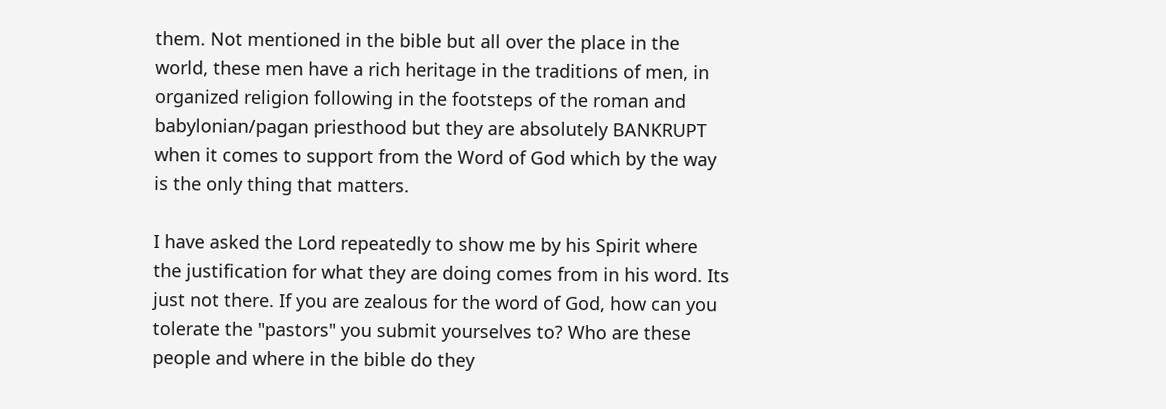them. Not mentioned in the bible but all over the place in the world, these men have a rich heritage in the traditions of men, in organized religion following in the footsteps of the roman and babylonian/pagan priesthood but they are absolutely BANKRUPT when it comes to support from the Word of God which by the way is the only thing that matters.

I have asked the Lord repeatedly to show me by his Spirit where the justification for what they are doing comes from in his word. Its just not there. If you are zealous for the word of God, how can you tolerate the "pastors" you submit yourselves to? Who are these people and where in the bible do they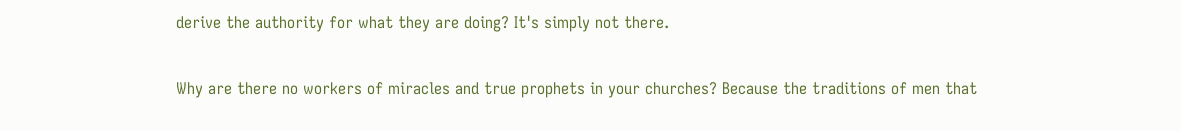derive the authority for what they are doing? It's simply not there.

Why are there no workers of miracles and true prophets in your churches? Because the traditions of men that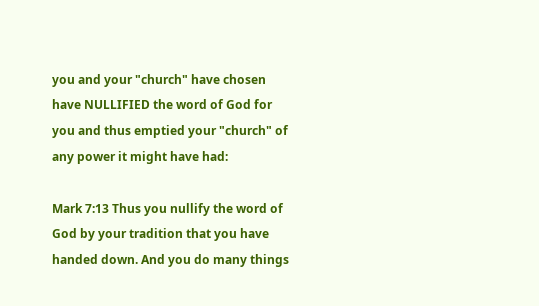you and your "church" have chosen have NULLIFIED the word of God for you and thus emptied your "church" of any power it might have had:

Mark 7:13 Thus you nullify the word of God by your tradition that you have handed down. And you do many things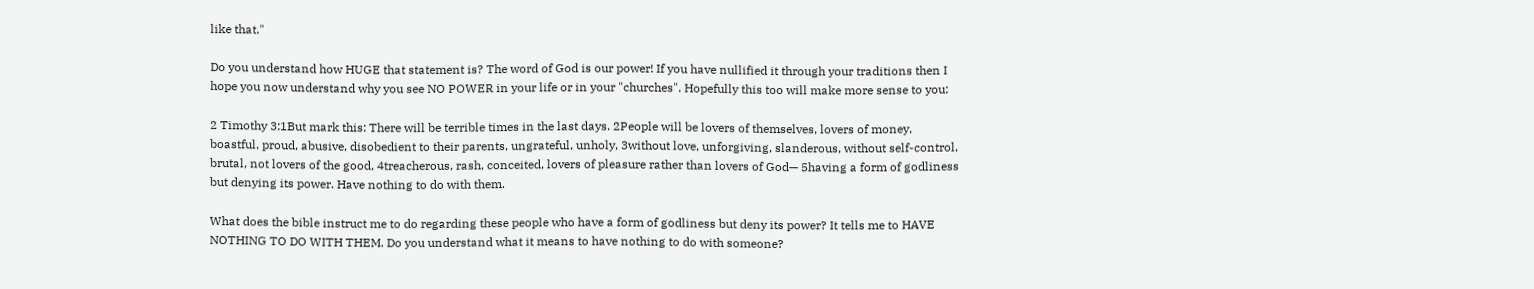like that."

Do you understand how HUGE that statement is? The word of God is our power! If you have nullified it through your traditions then I hope you now understand why you see NO POWER in your life or in your "churches". Hopefully this too will make more sense to you:

2 Timothy 3:1But mark this: There will be terrible times in the last days. 2People will be lovers of themselves, lovers of money, boastful, proud, abusive, disobedient to their parents, ungrateful, unholy, 3without love, unforgiving, slanderous, without self-control, brutal, not lovers of the good, 4treacherous, rash, conceited, lovers of pleasure rather than lovers of God— 5having a form of godliness but denying its power. Have nothing to do with them.

What does the bible instruct me to do regarding these people who have a form of godliness but deny its power? It tells me to HAVE NOTHING TO DO WITH THEM. Do you understand what it means to have nothing to do with someone?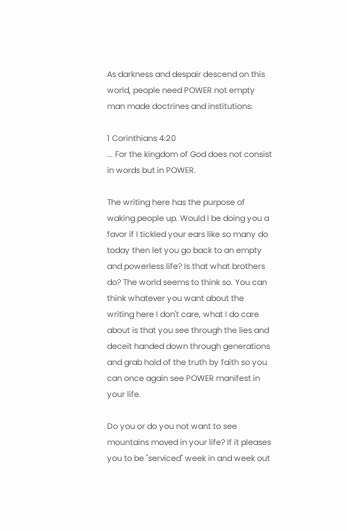As darkness and despair descend on this world, people need POWER not empty man made doctrines and institutions:

1 Corinthians 4:20
... For the kingdom of God does not consist in words but in POWER.

The writing here has the purpose of waking people up. Would I be doing you a favor if I tickled your ears like so many do today then let you go back to an empty and powerless life? Is that what brothers do? The world seems to think so. You can think whatever you want about the writing here I don't care, what I do care about is that you see through the lies and deceit handed down through generations and grab hold of the truth by faith so you can once again see POWER manifest in your life.

Do you or do you not want to see mountains moved in your life? If it pleases you to be "serviced" week in and week out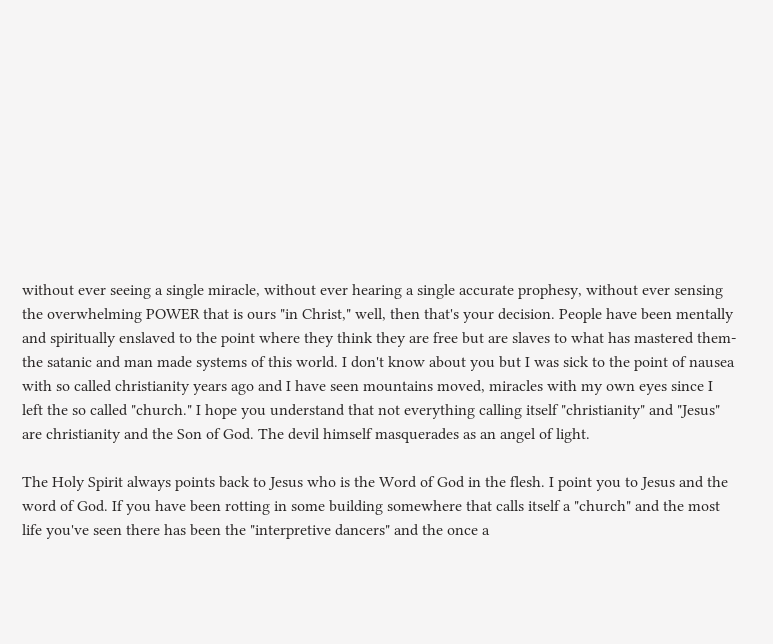without ever seeing a single miracle, without ever hearing a single accurate prophesy, without ever sensing the overwhelming POWER that is ours "in Christ," well, then that's your decision. People have been mentally and spiritually enslaved to the point where they think they are free but are slaves to what has mastered them-the satanic and man made systems of this world. I don't know about you but I was sick to the point of nausea with so called christianity years ago and I have seen mountains moved, miracles with my own eyes since I left the so called "church." I hope you understand that not everything calling itself "christianity" and "Jesus" are christianity and the Son of God. The devil himself masquerades as an angel of light.

The Holy Spirit always points back to Jesus who is the Word of God in the flesh. I point you to Jesus and the word of God. If you have been rotting in some building somewhere that calls itself a "church" and the most life you've seen there has been the "interpretive dancers" and the once a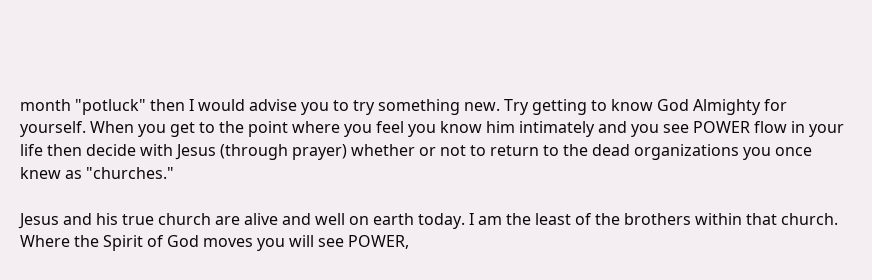month "potluck" then I would advise you to try something new. Try getting to know God Almighty for yourself. When you get to the point where you feel you know him intimately and you see POWER flow in your life then decide with Jesus (through prayer) whether or not to return to the dead organizations you once knew as "churches."

Jesus and his true church are alive and well on earth today. I am the least of the brothers within that church. Where the Spirit of God moves you will see POWER,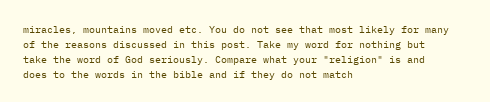miracles, mountains moved etc. You do not see that most likely for many of the reasons discussed in this post. Take my word for nothing but take the word of God seriously. Compare what your "religion" is and does to the words in the bible and if they do not match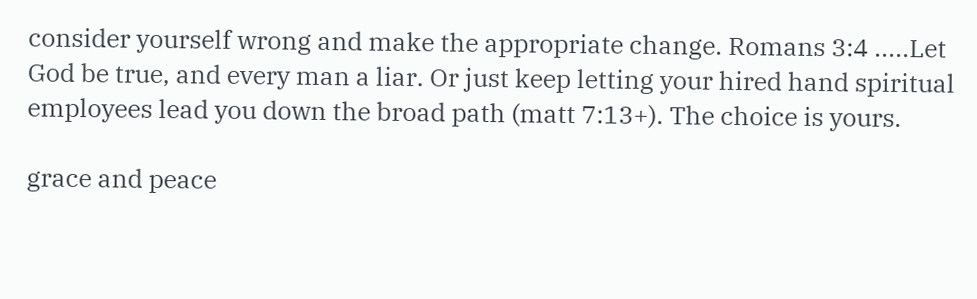consider yourself wrong and make the appropriate change. Romans 3:4 .....Let God be true, and every man a liar. Or just keep letting your hired hand spiritual employees lead you down the broad path (matt 7:13+). The choice is yours.

grace and peace